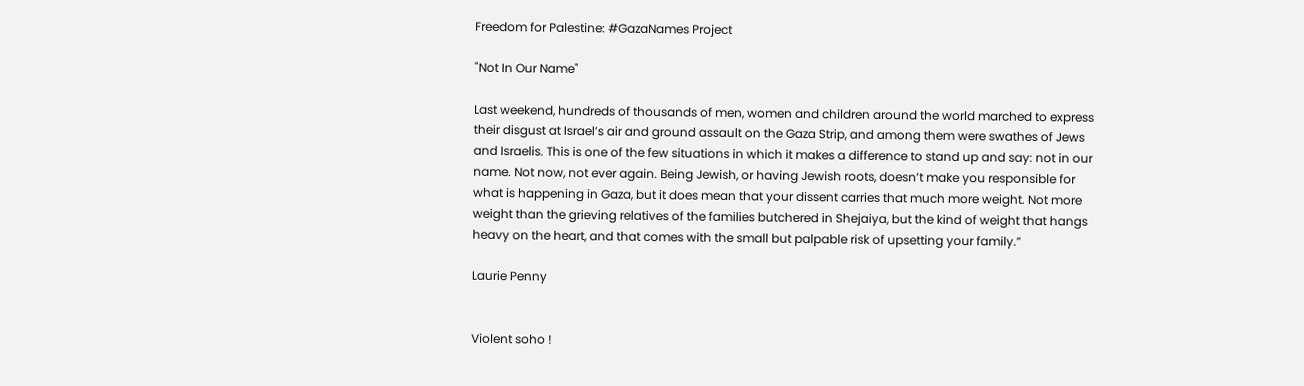Freedom for Palestine: #GazaNames Project

"Not In Our Name"

Last weekend, hundreds of thousands of men, women and children around the world marched to express their disgust at Israel’s air and ground assault on the Gaza Strip, and among them were swathes of Jews and Israelis. This is one of the few situations in which it makes a difference to stand up and say: not in our name. Not now, not ever again. Being Jewish, or having Jewish roots, doesn’t make you responsible for what is happening in Gaza, but it does mean that your dissent carries that much more weight. Not more weight than the grieving relatives of the families butchered in Shejaiya, but the kind of weight that hangs heavy on the heart, and that comes with the small but palpable risk of upsetting your family.”

Laurie Penny


Violent soho !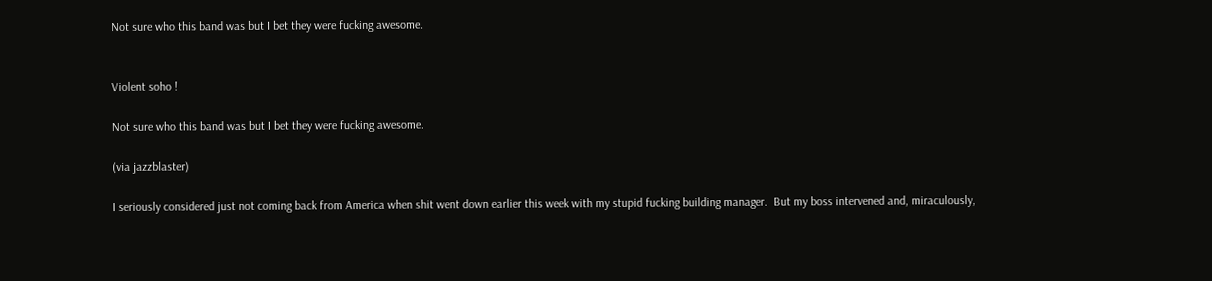Not sure who this band was but I bet they were fucking awesome.


Violent soho !

Not sure who this band was but I bet they were fucking awesome.

(via jazzblaster)

I seriously considered just not coming back from America when shit went down earlier this week with my stupid fucking building manager.  But my boss intervened and, miraculously,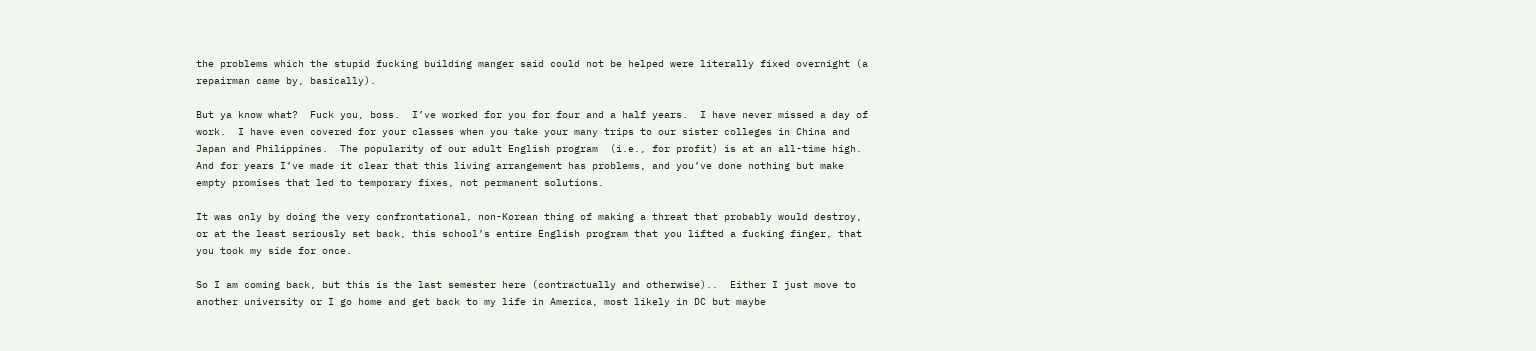the problems which the stupid fucking building manger said could not be helped were literally fixed overnight (a repairman came by, basically).

But ya know what?  Fuck you, boss.  I’ve worked for you for four and a half years.  I have never missed a day of work.  I have even covered for your classes when you take your many trips to our sister colleges in China and Japan and Philippines.  The popularity of our adult English program  (i.e., for profit) is at an all-time high.  And for years I’ve made it clear that this living arrangement has problems, and you’ve done nothing but make empty promises that led to temporary fixes, not permanent solutions.

It was only by doing the very confrontational, non-Korean thing of making a threat that probably would destroy, or at the least seriously set back, this school’s entire English program that you lifted a fucking finger, that you took my side for once.

So I am coming back, but this is the last semester here (contractually and otherwise)..  Either I just move to another university or I go home and get back to my life in America, most likely in DC but maybe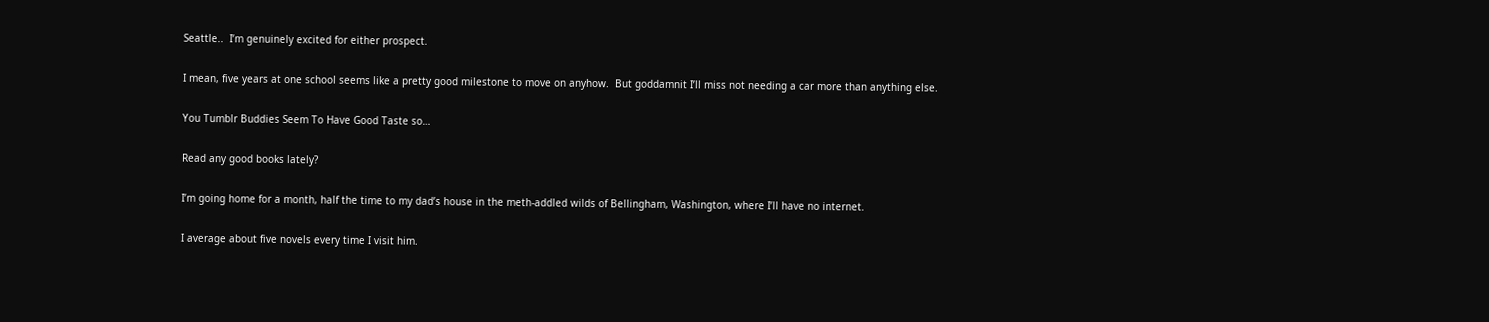Seattle..  I’m genuinely excited for either prospect.

I mean, five years at one school seems like a pretty good milestone to move on anyhow.  But goddamnit I’ll miss not needing a car more than anything else.

You Tumblr Buddies Seem To Have Good Taste so…

Read any good books lately?

I’m going home for a month, half the time to my dad’s house in the meth-addled wilds of Bellingham, Washington, where I’ll have no internet.

I average about five novels every time I visit him.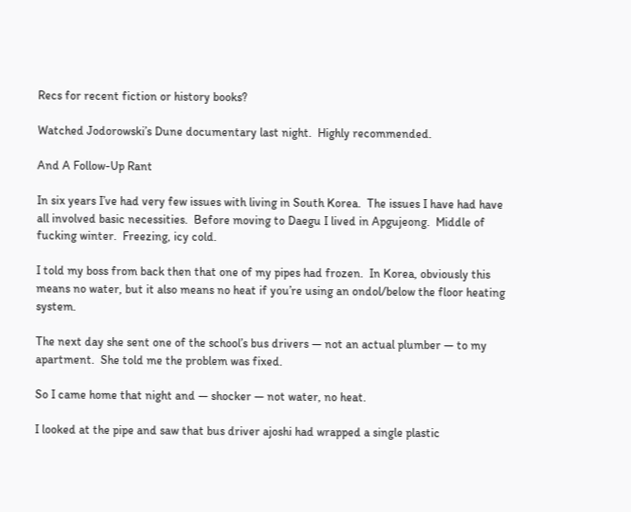Recs for recent fiction or history books?

Watched Jodorowski’s Dune documentary last night.  Highly recommended.

And A Follow-Up Rant

In six years I’ve had very few issues with living in South Korea.  The issues I have had have all involved basic necessities.  Before moving to Daegu I lived in Apgujeong.  Middle of fucking winter.  Freezing, icy cold.

I told my boss from back then that one of my pipes had frozen.  In Korea, obviously this means no water, but it also means no heat if you’re using an ondol/below the floor heating system.

The next day she sent one of the school’s bus drivers — not an actual plumber — to my apartment.  She told me the problem was fixed.

So I came home that night and — shocker — not water, no heat.

I looked at the pipe and saw that bus driver ajoshi had wrapped a single plastic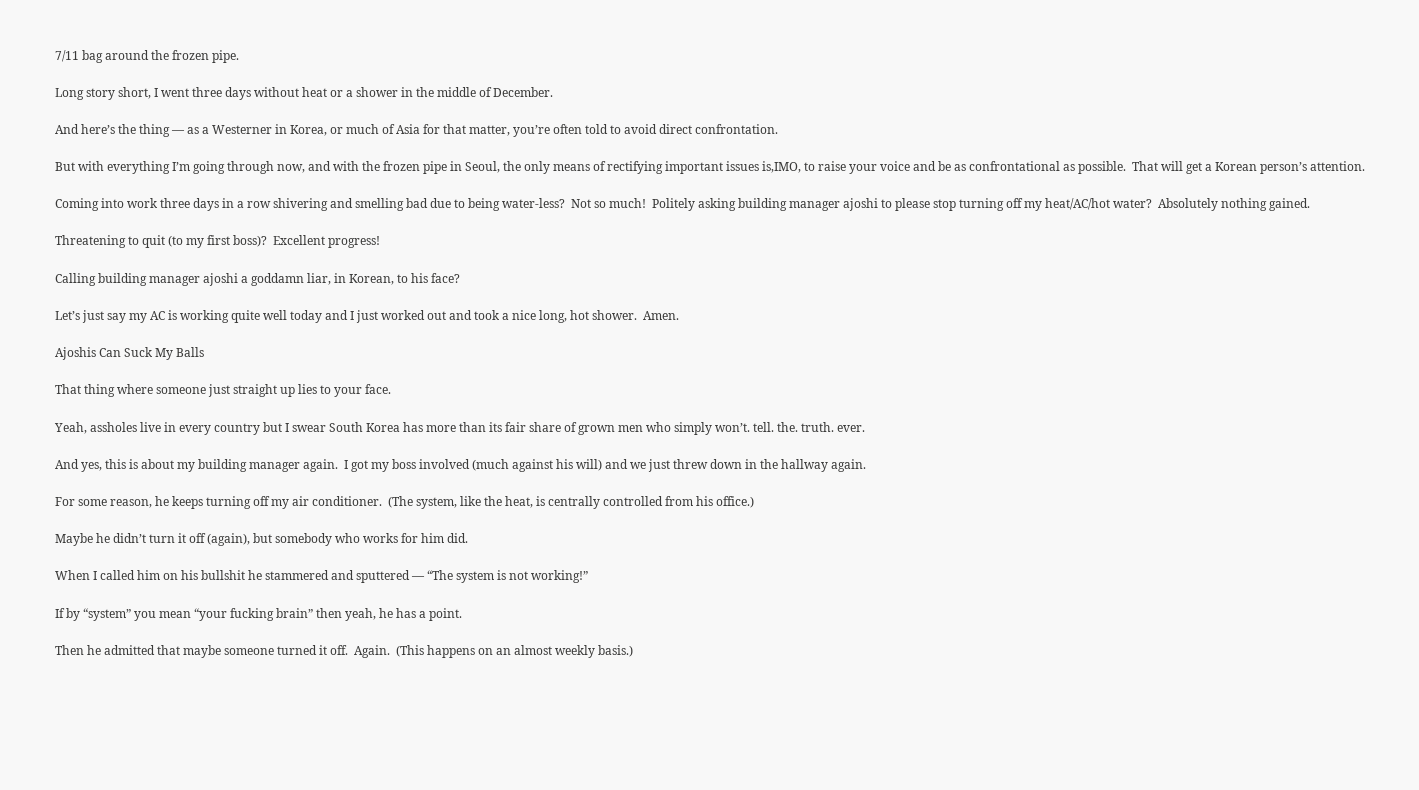7/11 bag around the frozen pipe.

Long story short, I went three days without heat or a shower in the middle of December.

And here’s the thing — as a Westerner in Korea, or much of Asia for that matter, you’re often told to avoid direct confrontation.

But with everything I’m going through now, and with the frozen pipe in Seoul, the only means of rectifying important issues is,IMO, to raise your voice and be as confrontational as possible.  That will get a Korean person’s attention.

Coming into work three days in a row shivering and smelling bad due to being water-less?  Not so much!  Politely asking building manager ajoshi to please stop turning off my heat/AC/hot water?  Absolutely nothing gained.

Threatening to quit (to my first boss)?  Excellent progress!

Calling building manager ajoshi a goddamn liar, in Korean, to his face?

Let’s just say my AC is working quite well today and I just worked out and took a nice long, hot shower.  Amen.

Ajoshis Can Suck My Balls

That thing where someone just straight up lies to your face.

Yeah, assholes live in every country but I swear South Korea has more than its fair share of grown men who simply won’t. tell. the. truth. ever.

And yes, this is about my building manager again.  I got my boss involved (much against his will) and we just threw down in the hallway again.

For some reason, he keeps turning off my air conditioner.  (The system, like the heat, is centrally controlled from his office.)

Maybe he didn’t turn it off (again), but somebody who works for him did.

When I called him on his bullshit he stammered and sputtered — “The system is not working!”

If by “system” you mean “your fucking brain” then yeah, he has a point.

Then he admitted that maybe someone turned it off.  Again.  (This happens on an almost weekly basis.)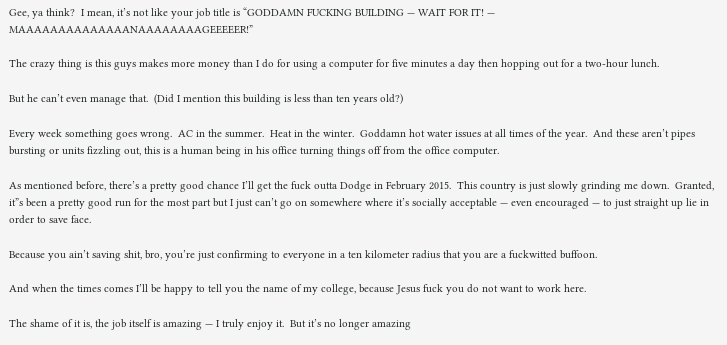Gee, ya think?  I mean, it’s not like your job title is “GODDAMN FUCKING BUILDING — WAIT FOR IT! — MAAAAAAAAAAAAAANAAAAAAAAGEEEEER!”

The crazy thing is this guys makes more money than I do for using a computer for five minutes a day then hopping out for a two-hour lunch.

But he can’t even manage that.  (Did I mention this building is less than ten years old?)

Every week something goes wrong.  AC in the summer.  Heat in the winter.  Goddamn hot water issues at all times of the year.  And these aren’t pipes bursting or units fizzling out, this is a human being in his office turning things off from the office computer.

As mentioned before, there’s a pretty good chance I’ll get the fuck outta Dodge in February 2015.  This country is just slowly grinding me down.  Granted, it”s been a pretty good run for the most part but I just can’t go on somewhere where it’s socially acceptable — even encouraged — to just straight up lie in order to save face.

Because you ain’t saving shit, bro, you’re just confirming to everyone in a ten kilometer radius that you are a fuckwitted buffoon.

And when the times comes I’ll be happy to tell you the name of my college, because Jesus fuck you do not want to work here.

The shame of it is, the job itself is amazing — I truly enjoy it.  But it’s no longer amazing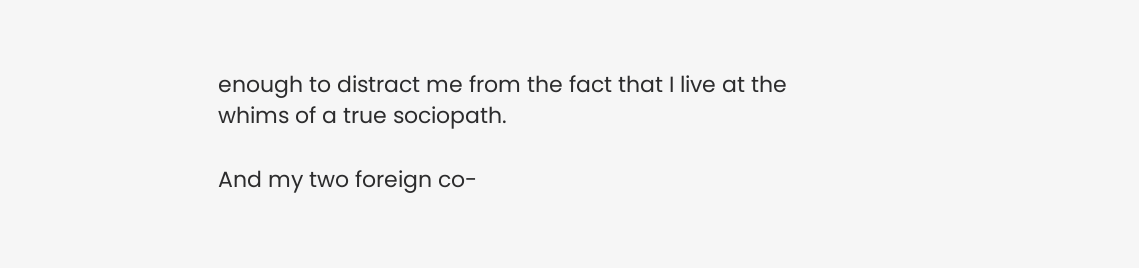enough to distract me from the fact that I live at the whims of a true sociopath.

And my two foreign co-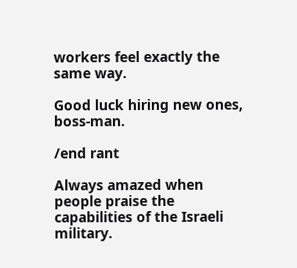workers feel exactly the same way.

Good luck hiring new ones, boss-man.

/end rant

Always amazed when people praise the capabilities of the Israeli military.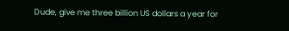Dude, give me three billion US dollars a year for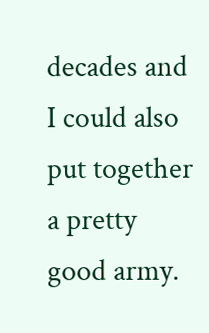decades and I could also put together a pretty good army.